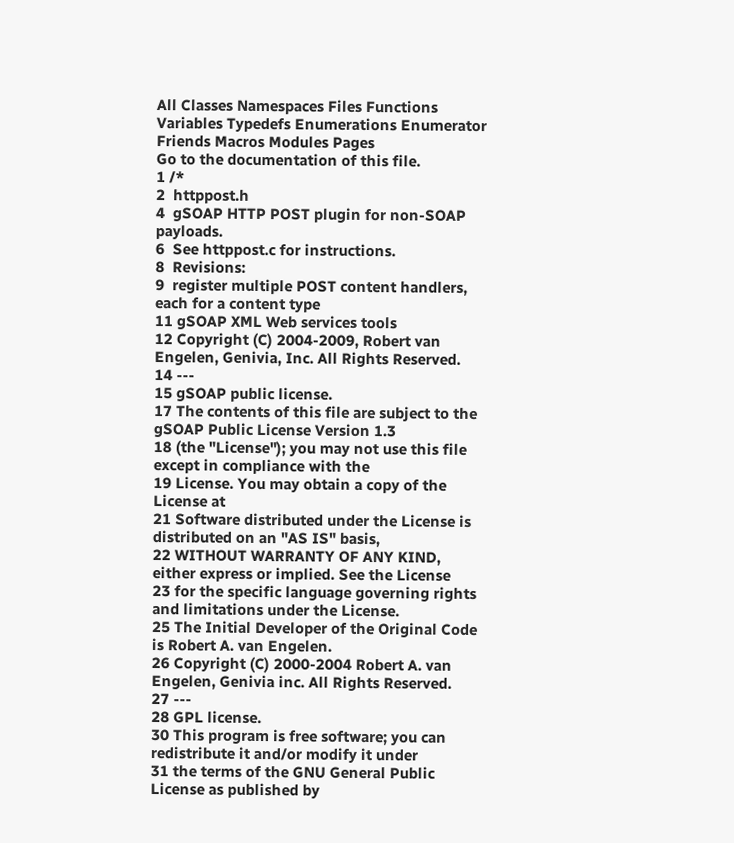All Classes Namespaces Files Functions Variables Typedefs Enumerations Enumerator Friends Macros Modules Pages
Go to the documentation of this file.
1 /*
2  httppost.h
4  gSOAP HTTP POST plugin for non-SOAP payloads.
6  See httppost.c for instructions.
8  Revisions:
9  register multiple POST content handlers, each for a content type
11 gSOAP XML Web services tools
12 Copyright (C) 2004-2009, Robert van Engelen, Genivia, Inc. All Rights Reserved.
14 ---
15 gSOAP public license.
17 The contents of this file are subject to the gSOAP Public License Version 1.3
18 (the "License"); you may not use this file except in compliance with the
19 License. You may obtain a copy of the License at
21 Software distributed under the License is distributed on an "AS IS" basis,
22 WITHOUT WARRANTY OF ANY KIND, either express or implied. See the License
23 for the specific language governing rights and limitations under the License.
25 The Initial Developer of the Original Code is Robert A. van Engelen.
26 Copyright (C) 2000-2004 Robert A. van Engelen, Genivia inc. All Rights Reserved.
27 ---
28 GPL license.
30 This program is free software; you can redistribute it and/or modify it under
31 the terms of the GNU General Public License as published by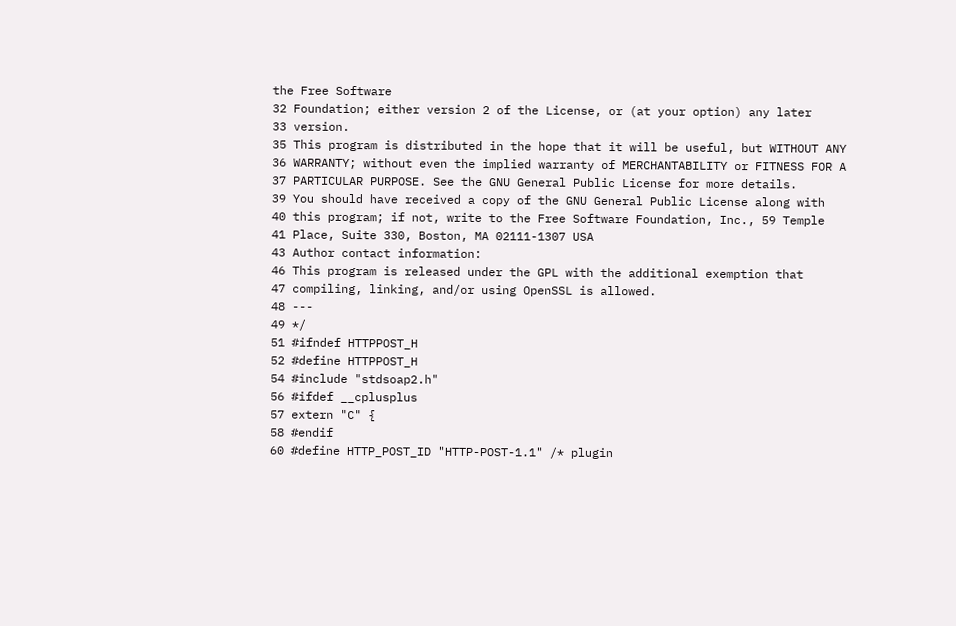the Free Software
32 Foundation; either version 2 of the License, or (at your option) any later
33 version.
35 This program is distributed in the hope that it will be useful, but WITHOUT ANY
36 WARRANTY; without even the implied warranty of MERCHANTABILITY or FITNESS FOR A
37 PARTICULAR PURPOSE. See the GNU General Public License for more details.
39 You should have received a copy of the GNU General Public License along with
40 this program; if not, write to the Free Software Foundation, Inc., 59 Temple
41 Place, Suite 330, Boston, MA 02111-1307 USA
43 Author contact information:
46 This program is released under the GPL with the additional exemption that
47 compiling, linking, and/or using OpenSSL is allowed.
48 ---
49 */
51 #ifndef HTTPPOST_H
52 #define HTTPPOST_H
54 #include "stdsoap2.h"
56 #ifdef __cplusplus
57 extern "C" {
58 #endif
60 #define HTTP_POST_ID "HTTP-POST-1.1" /* plugin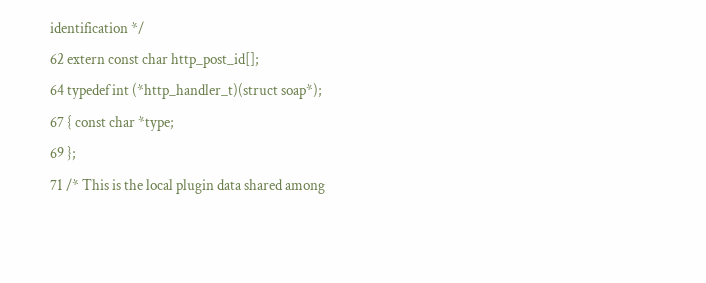identification */
62 extern const char http_post_id[];
64 typedef int (*http_handler_t)(struct soap*);
67 { const char *type;
69 };
71 /* This is the local plugin data shared among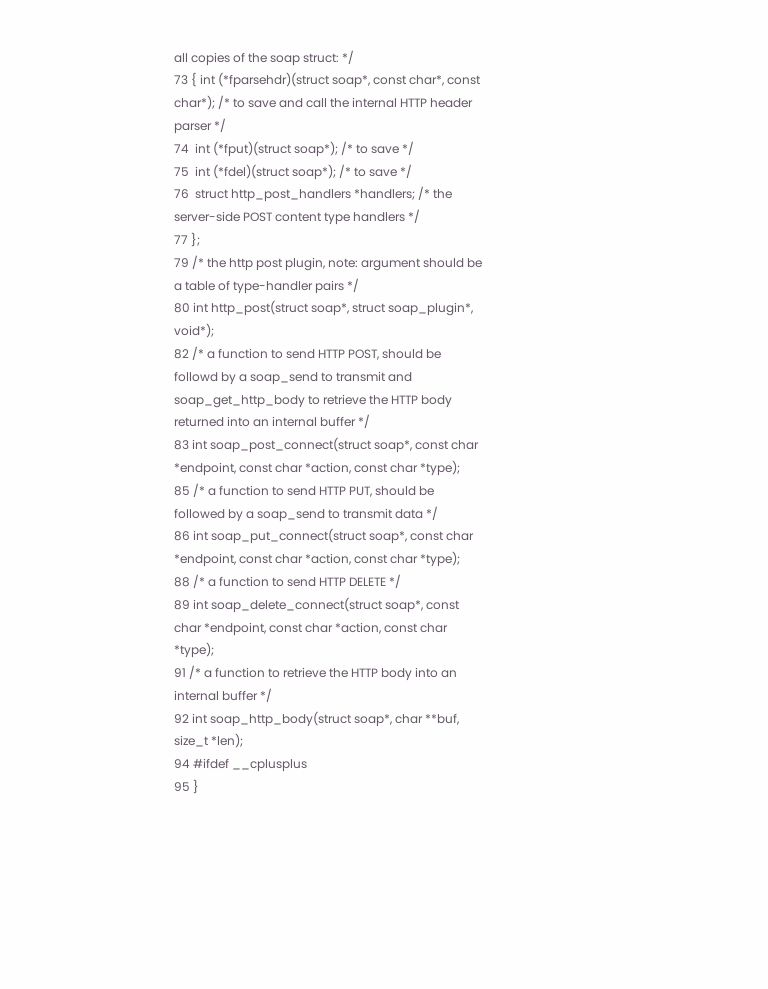all copies of the soap struct: */
73 { int (*fparsehdr)(struct soap*, const char*, const char*); /* to save and call the internal HTTP header parser */
74  int (*fput)(struct soap*); /* to save */
75  int (*fdel)(struct soap*); /* to save */
76  struct http_post_handlers *handlers; /* the server-side POST content type handlers */
77 };
79 /* the http post plugin, note: argument should be a table of type-handler pairs */
80 int http_post(struct soap*, struct soap_plugin*, void*);
82 /* a function to send HTTP POST, should be followd by a soap_send to transmit and soap_get_http_body to retrieve the HTTP body returned into an internal buffer */
83 int soap_post_connect(struct soap*, const char *endpoint, const char *action, const char *type);
85 /* a function to send HTTP PUT, should be followed by a soap_send to transmit data */
86 int soap_put_connect(struct soap*, const char *endpoint, const char *action, const char *type);
88 /* a function to send HTTP DELETE */
89 int soap_delete_connect(struct soap*, const char *endpoint, const char *action, const char *type);
91 /* a function to retrieve the HTTP body into an internal buffer */
92 int soap_http_body(struct soap*, char **buf, size_t *len);
94 #ifdef __cplusplus
95 }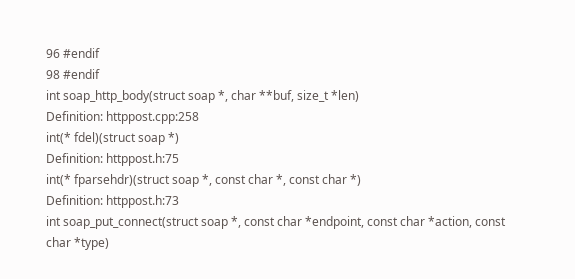96 #endif
98 #endif
int soap_http_body(struct soap *, char **buf, size_t *len)
Definition: httppost.cpp:258
int(* fdel)(struct soap *)
Definition: httppost.h:75
int(* fparsehdr)(struct soap *, const char *, const char *)
Definition: httppost.h:73
int soap_put_connect(struct soap *, const char *endpoint, const char *action, const char *type)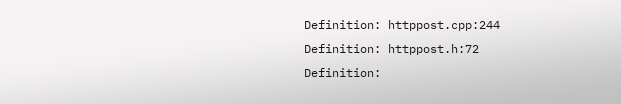Definition: httppost.cpp:244
Definition: httppost.h:72
Definition: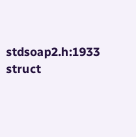stdsoap2.h:1933
struct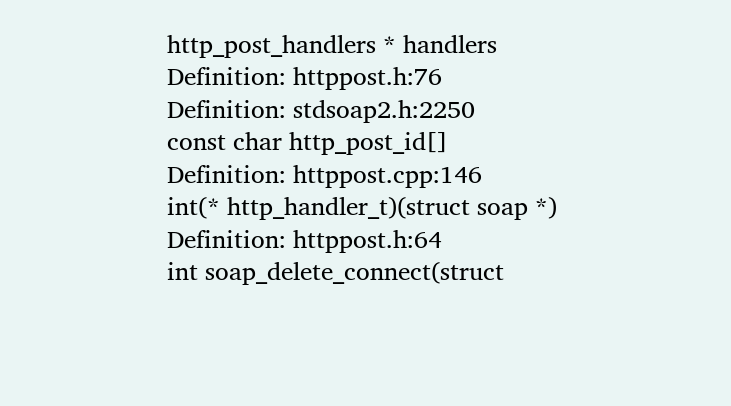http_post_handlers * handlers
Definition: httppost.h:76
Definition: stdsoap2.h:2250
const char http_post_id[]
Definition: httppost.cpp:146
int(* http_handler_t)(struct soap *)
Definition: httppost.h:64
int soap_delete_connect(struct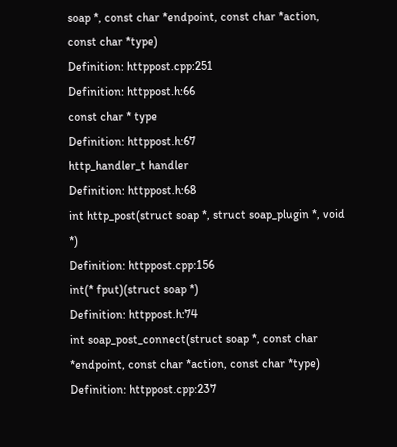soap *, const char *endpoint, const char *action, const char *type)
Definition: httppost.cpp:251
Definition: httppost.h:66
const char * type
Definition: httppost.h:67
http_handler_t handler
Definition: httppost.h:68
int http_post(struct soap *, struct soap_plugin *, void *)
Definition: httppost.cpp:156
int(* fput)(struct soap *)
Definition: httppost.h:74
int soap_post_connect(struct soap *, const char *endpoint, const char *action, const char *type)
Definition: httppost.cpp:237